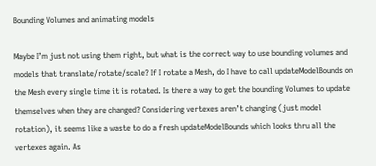Bounding Volumes and animating models

Maybe I’m just not using them right, but what is the correct way to use bounding volumes and models that translate/rotate/scale? If I rotate a Mesh, do I have to call updateModelBounds on the Mesh every single time it is rotated. Is there a way to get the bounding Volumes to update themselves when they are changed? Considering vertexes aren’t changing (just model rotation), it seems like a waste to do a fresh updateModelBounds which looks thru all the vertexes again. As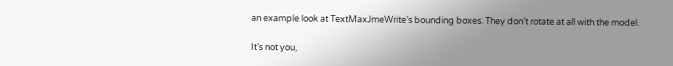an example look at TextMaxJmeWrite’s bounding boxes. They don’t rotate at all with the model.

It’s not you,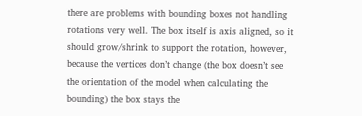there are problems with bounding boxes not handling rotations very well. The box itself is axis aligned, so it should grow/shrink to support the rotation, however, because the vertices don’t change (the box doesn’t see the orientation of the model when calculating the bounding) the box stays the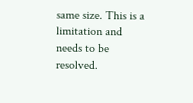same size. This is a limitation and needs to be resolved.